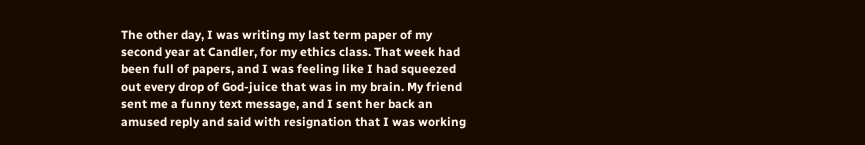The other day, I was writing my last term paper of my second year at Candler, for my ethics class. That week had been full of papers, and I was feeling like I had squeezed out every drop of God-juice that was in my brain. My friend sent me a funny text message, and I sent her back an amused reply and said with resignation that I was working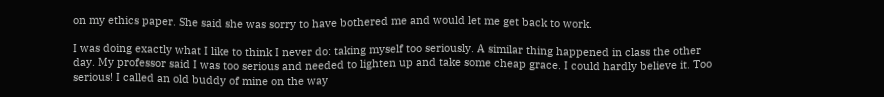on my ethics paper. She said she was sorry to have bothered me and would let me get back to work.

I was doing exactly what I like to think I never do: taking myself too seriously. A similar thing happened in class the other day. My professor said I was too serious and needed to lighten up and take some cheap grace. I could hardly believe it. Too serious! I called an old buddy of mine on the way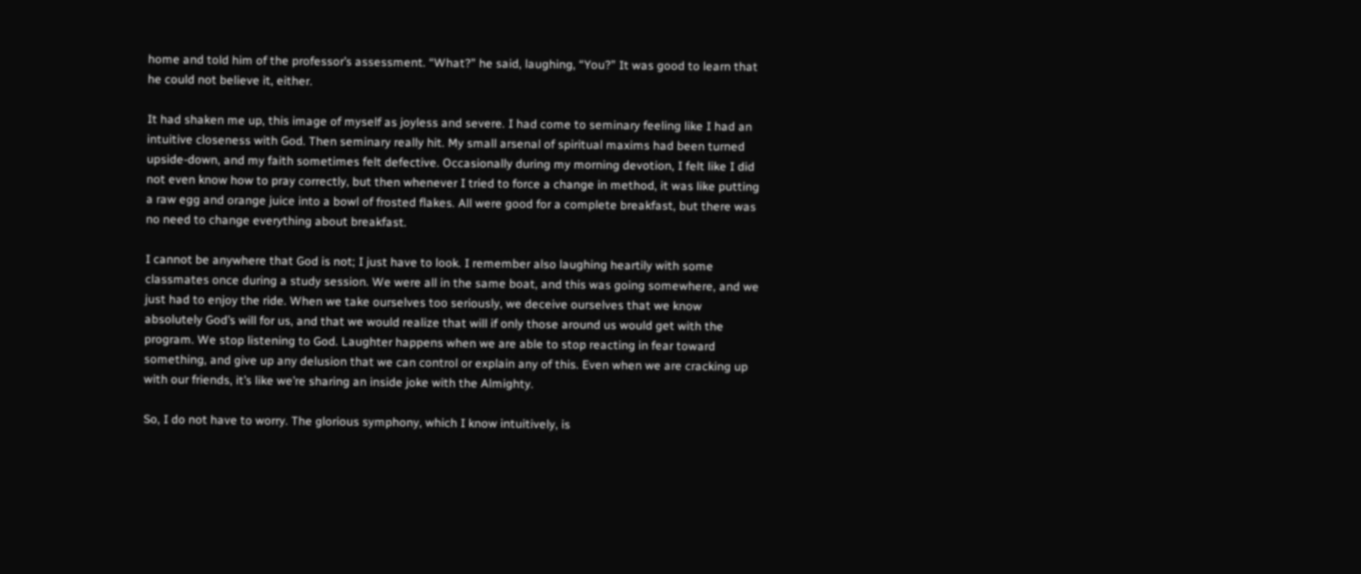home and told him of the professor’s assessment. “What?” he said, laughing, “You?” It was good to learn that he could not believe it, either.

It had shaken me up, this image of myself as joyless and severe. I had come to seminary feeling like I had an intuitive closeness with God. Then seminary really hit. My small arsenal of spiritual maxims had been turned upside-down, and my faith sometimes felt defective. Occasionally during my morning devotion, I felt like I did not even know how to pray correctly, but then whenever I tried to force a change in method, it was like putting a raw egg and orange juice into a bowl of frosted flakes. All were good for a complete breakfast, but there was no need to change everything about breakfast.

I cannot be anywhere that God is not; I just have to look. I remember also laughing heartily with some classmates once during a study session. We were all in the same boat, and this was going somewhere, and we just had to enjoy the ride. When we take ourselves too seriously, we deceive ourselves that we know absolutely God’s will for us, and that we would realize that will if only those around us would get with the program. We stop listening to God. Laughter happens when we are able to stop reacting in fear toward something, and give up any delusion that we can control or explain any of this. Even when we are cracking up with our friends, it’s like we’re sharing an inside joke with the Almighty.

So, I do not have to worry. The glorious symphony, which I know intuitively, is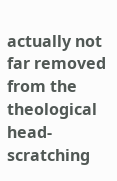actually not far removed from the theological head-scratching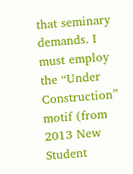that seminary demands. I must employ the “Under Construction” motif (from 2013 New Student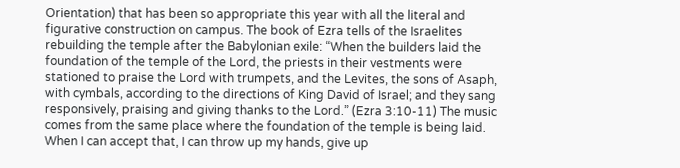Orientation) that has been so appropriate this year with all the literal and figurative construction on campus. The book of Ezra tells of the Israelites rebuilding the temple after the Babylonian exile: “When the builders laid the foundation of the temple of the Lord, the priests in their vestments were stationed to praise the Lord with trumpets, and the Levites, the sons of Asaph, with cymbals, according to the directions of King David of Israel; and they sang responsively, praising and giving thanks to the Lord.” (Ezra 3:10-11) The music comes from the same place where the foundation of the temple is being laid. When I can accept that, I can throw up my hands, give up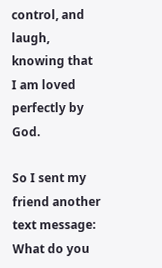control, and laugh, knowing that I am loved perfectly by God.

So I sent my friend another text message: What do you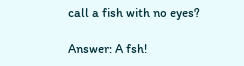call a fish with no eyes?

Answer: A fsh!